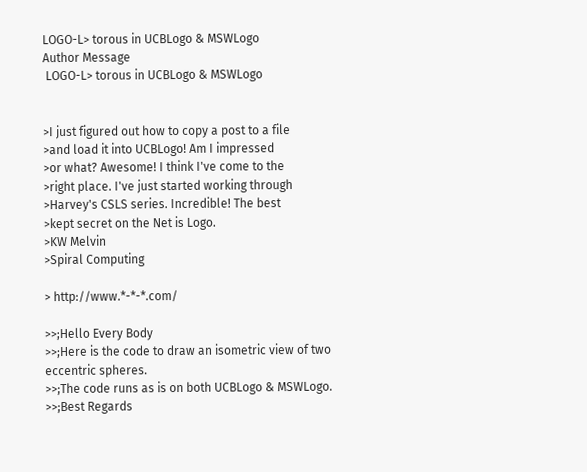LOGO-L> torous in UCBLogo & MSWLogo
Author Message
 LOGO-L> torous in UCBLogo & MSWLogo


>I just figured out how to copy a post to a file
>and load it into UCBLogo! Am I impressed
>or what? Awesome! I think I've come to the
>right place. I've just started working through
>Harvey's CSLS series. Incredible! The best
>kept secret on the Net is Logo.
>KW Melvin
>Spiral Computing

> http://www.*-*-*.com/

>>;Hello Every Body
>>;Here is the code to draw an isometric view of two eccentric spheres.
>>;The code runs as is on both UCBLogo & MSWLogo.
>>;Best Regards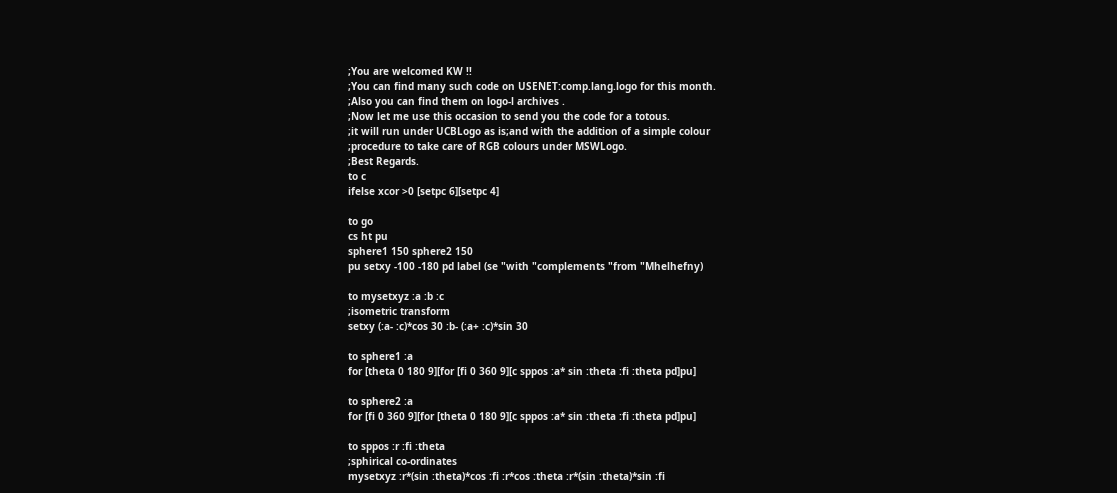;You are welcomed KW !!
;You can find many such code on USENET:comp.lang.logo for this month.
;Also you can find them on logo-l archives .
;Now let me use this occasion to send you the code for a totous.
;it will run under UCBLogo as is;and with the addition of a simple colour
;procedure to take care of RGB colours under MSWLogo.
;Best Regards.
to c
ifelse xcor >0 [setpc 6][setpc 4]

to go
cs ht pu
sphere1 150 sphere2 150
pu setxy -100 -180 pd label (se "with "complements "from "Mhelhefny)

to mysetxyz :a :b :c
;isometric transform
setxy (:a- :c)*cos 30 :b- (:a+ :c)*sin 30

to sphere1 :a
for [theta 0 180 9][for [fi 0 360 9][c sppos :a* sin :theta :fi :theta pd]pu]

to sphere2 :a
for [fi 0 360 9][for [theta 0 180 9][c sppos :a* sin :theta :fi :theta pd]pu]

to sppos :r :fi :theta
;sphirical co-ordinates
mysetxyz :r*(sin :theta)*cos :fi :r*cos :theta :r*(sin :theta)*sin :fi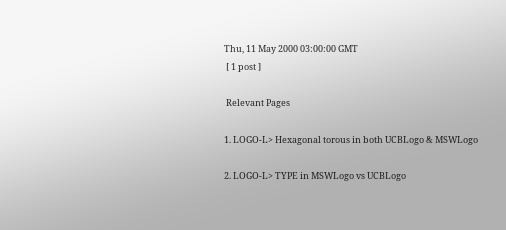Thu, 11 May 2000 03:00:00 GMT
 [ 1 post ]

 Relevant Pages

1. LOGO-L> Hexagonal torous in both UCBLogo & MSWLogo

2. LOGO-L> TYPE in MSWLogo vs UCBLogo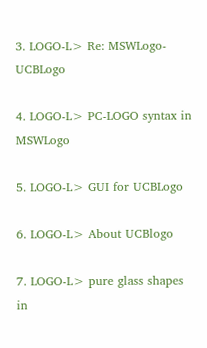3. LOGO-L> Re: MSWLogo-UCBLogo

4. LOGO-L> PC-LOGO syntax in MSWLogo

5. LOGO-L> GUI for UCBLogo

6. LOGO-L> About UCBlogo

7. LOGO-L> pure glass shapes in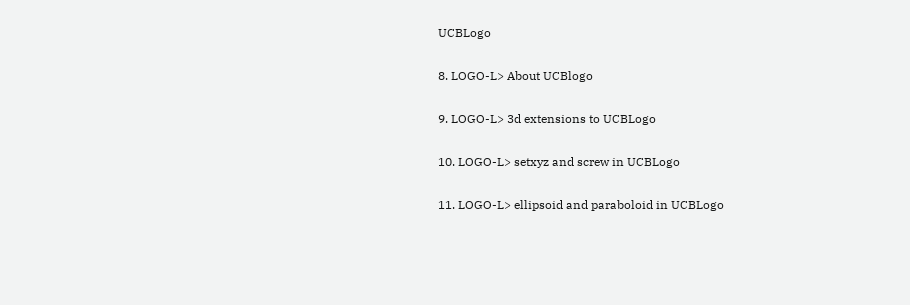UCBLogo

8. LOGO-L> About UCBlogo

9. LOGO-L> 3d extensions to UCBLogo

10. LOGO-L> setxyz and screw in UCBLogo

11. LOGO-L> ellipsoid and paraboloid in UCBLogo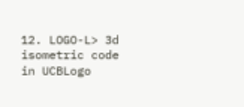12. LOGO-L> 3d isometric code in UCBLogo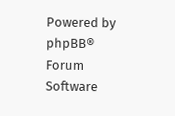Powered by phpBB® Forum Software